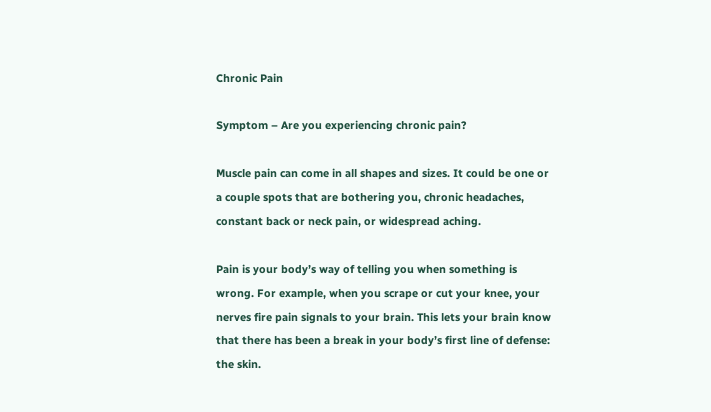Chronic Pain

Symptom – Are you experiencing chronic pain?

Muscle pain can come in all shapes and sizes. It could be one or a couple spots that are bothering you, chronic headaches, constant back or neck pain, or widespread aching.

Pain is your body’s way of telling you when something is wrong. For example, when you scrape or cut your knee, your nerves fire pain signals to your brain. This lets your brain know that there has been a break in your body’s first line of defense: the skin.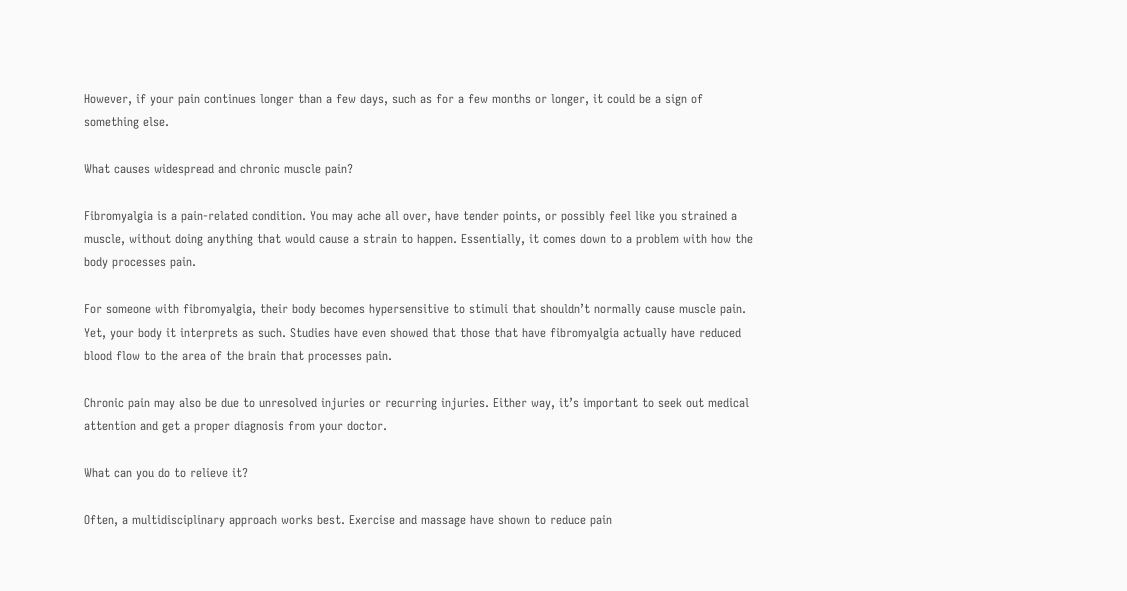However, if your pain continues longer than a few days, such as for a few months or longer, it could be a sign of something else.

What causes widespread and chronic muscle pain?

Fibromyalgia is a pain-related condition. You may ache all over, have tender points, or possibly feel like you strained a muscle, without doing anything that would cause a strain to happen. Essentially, it comes down to a problem with how the body processes pain.

For someone with fibromyalgia, their body becomes hypersensitive to stimuli that shouldn’t normally cause muscle pain. Yet, your body it interprets as such. Studies have even showed that those that have fibromyalgia actually have reduced blood flow to the area of the brain that processes pain.

Chronic pain may also be due to unresolved injuries or recurring injuries. Either way, it’s important to seek out medical attention and get a proper diagnosis from your doctor.

What can you do to relieve it?

Often, a multidisciplinary approach works best. Exercise and massage have shown to reduce pain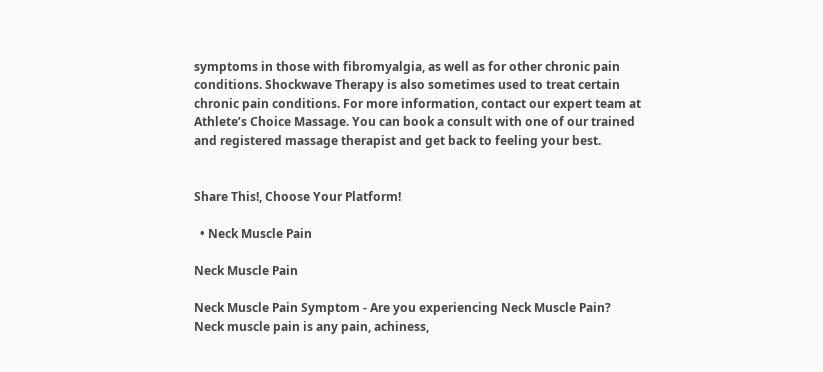symptoms in those with fibromyalgia, as well as for other chronic pain conditions. Shockwave Therapy is also sometimes used to treat certain chronic pain conditions. For more information, contact our expert team at Athlete’s Choice Massage. You can book a consult with one of our trained and registered massage therapist and get back to feeling your best.


Share This!, Choose Your Platform!

  • Neck Muscle Pain

Neck Muscle Pain

Neck Muscle Pain Symptom - Are you experiencing Neck Muscle Pain? Neck muscle pain is any pain, achiness,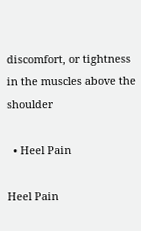discomfort, or tightness in the muscles above the shoulder

  • Heel Pain

Heel Pain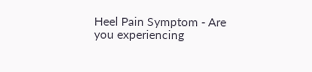Heel Pain Symptom - Are you experiencing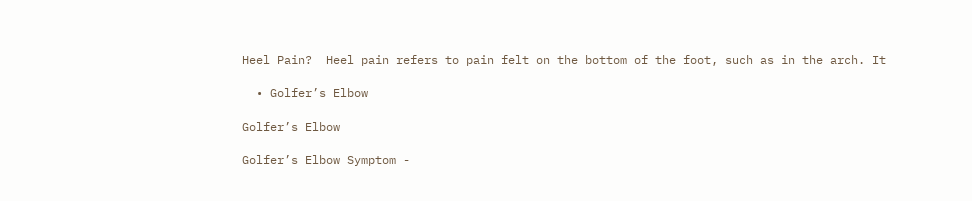Heel Pain?  Heel pain refers to pain felt on the bottom of the foot, such as in the arch. It

  • Golfer’s Elbow

Golfer’s Elbow

Golfer’s Elbow Symptom -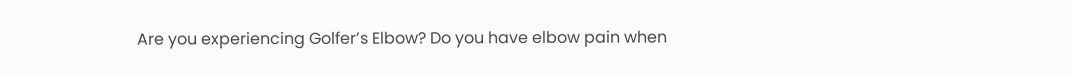Are you experiencing Golfer’s Elbow? Do you have elbow pain when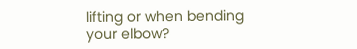lifting or when bending your elbow?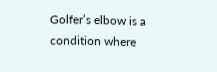Golfer’s elbow is a condition where